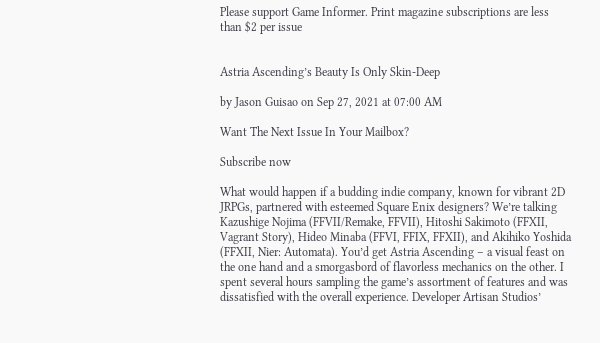Please support Game Informer. Print magazine subscriptions are less than $2 per issue


Astria Ascending’s Beauty Is Only Skin-Deep

by Jason Guisao on Sep 27, 2021 at 07:00 AM

Want The Next Issue In Your Mailbox?

Subscribe now

What would happen if a budding indie company, known for vibrant 2D JRPGs, partnered with esteemed Square Enix designers? We’re talking Kazushige Nojima (FFVII/Remake, FFVII), Hitoshi Sakimoto (FFXII, Vagrant Story), Hideo Minaba (FFVI, FFIX, FFXII), and Akihiko Yoshida (FFXII, Nier: Automata). You’d get Astria Ascending – a visual feast on the one hand and a smorgasbord of flavorless mechanics on the other. I spent several hours sampling the game’s assortment of features and was dissatisfied with the overall experience. Developer Artisan Studios’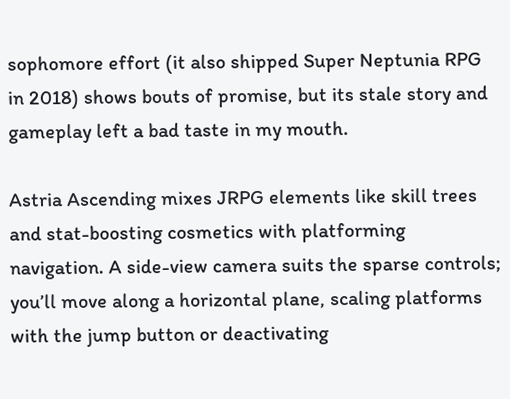sophomore effort (it also shipped Super Neptunia RPG in 2018) shows bouts of promise, but its stale story and gameplay left a bad taste in my mouth.

Astria Ascending mixes JRPG elements like skill trees and stat-boosting cosmetics with platforming navigation. A side-view camera suits the sparse controls; you’ll move along a horizontal plane, scaling platforms with the jump button or deactivating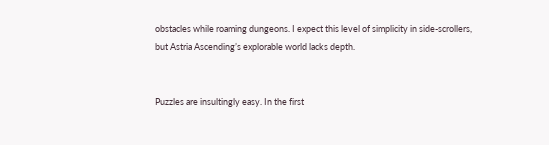obstacles while roaming dungeons. I expect this level of simplicity in side-scrollers, but Astria Ascending’s explorable world lacks depth.


Puzzles are insultingly easy. In the first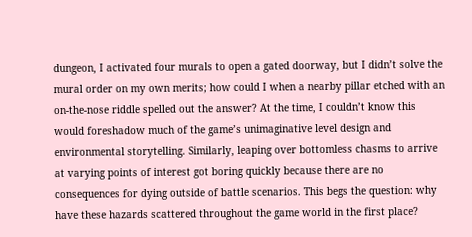dungeon, I activated four murals to open a gated doorway, but I didn’t solve the mural order on my own merits; how could I when a nearby pillar etched with an on-the-nose riddle spelled out the answer? At the time, I couldn’t know this would foreshadow much of the game’s unimaginative level design and environmental storytelling. Similarly, leaping over bottomless chasms to arrive at varying points of interest got boring quickly because there are no consequences for dying outside of battle scenarios. This begs the question: why have these hazards scattered throughout the game world in the first place?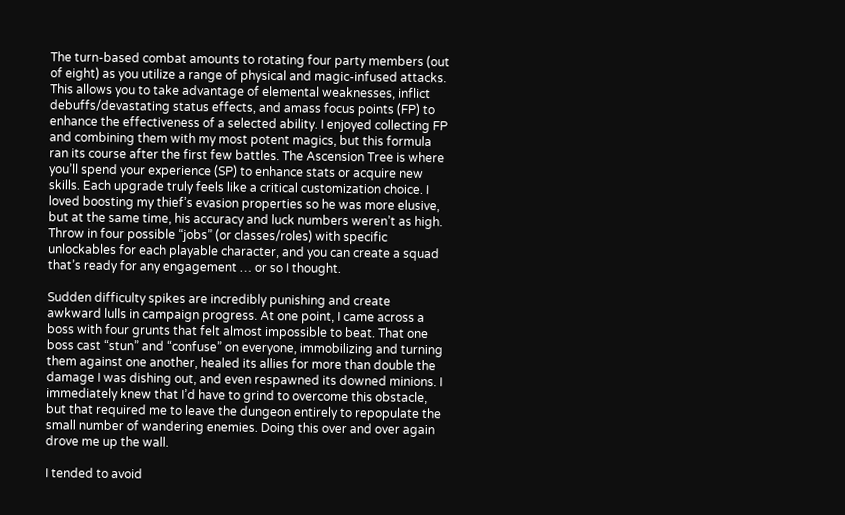The turn-based combat amounts to rotating four party members (out of eight) as you utilize a range of physical and magic-infused attacks. This allows you to take advantage of elemental weaknesses, inflict debuffs/devastating status effects, and amass focus points (FP) to enhance the effectiveness of a selected ability. I enjoyed collecting FP and combining them with my most potent magics, but this formula ran its course after the first few battles. The Ascension Tree is where you’ll spend your experience (SP) to enhance stats or acquire new skills. Each upgrade truly feels like a critical customization choice. I loved boosting my thief’s evasion properties so he was more elusive, but at the same time, his accuracy and luck numbers weren’t as high. Throw in four possible “jobs” (or classes/roles) with specific unlockables for each playable character, and you can create a squad that’s ready for any engagement … or so I thought.

Sudden difficulty spikes are incredibly punishing and create awkward lulls in campaign progress. At one point, I came across a boss with four grunts that felt almost impossible to beat. That one boss cast “stun” and “confuse” on everyone, immobilizing and turning them against one another, healed its allies for more than double the damage I was dishing out, and even respawned its downed minions. I immediately knew that I’d have to grind to overcome this obstacle, but that required me to leave the dungeon entirely to repopulate the small number of wandering enemies. Doing this over and over again drove me up the wall.

I tended to avoid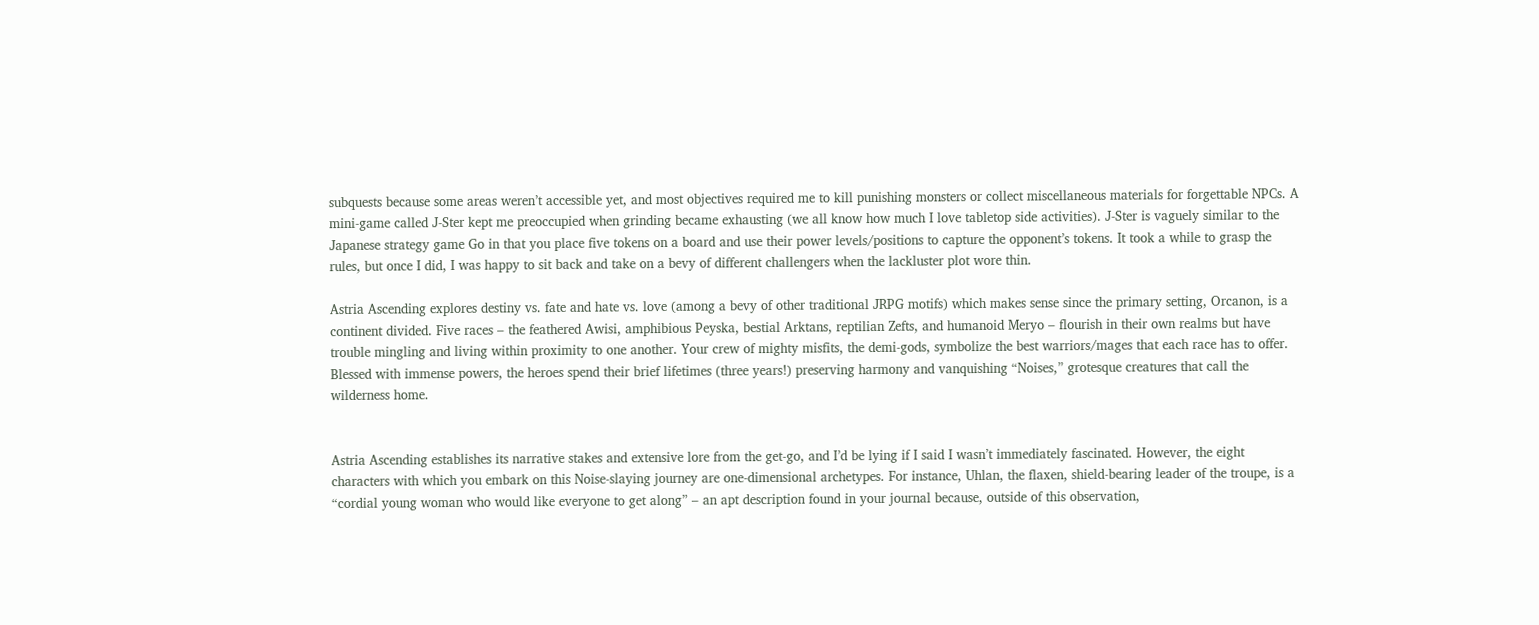subquests because some areas weren’t accessible yet, and most objectives required me to kill punishing monsters or collect miscellaneous materials for forgettable NPCs. A mini-game called J-Ster kept me preoccupied when grinding became exhausting (we all know how much I love tabletop side activities). J-Ster is vaguely similar to the Japanese strategy game Go in that you place five tokens on a board and use their power levels/positions to capture the opponent’s tokens. It took a while to grasp the rules, but once I did, I was happy to sit back and take on a bevy of different challengers when the lackluster plot wore thin.

Astria Ascending explores destiny vs. fate and hate vs. love (among a bevy of other traditional JRPG motifs) which makes sense since the primary setting, Orcanon, is a continent divided. Five races – the feathered Awisi, amphibious Peyska, bestial Arktans, reptilian Zefts, and humanoid Meryo – flourish in their own realms but have trouble mingling and living within proximity to one another. Your crew of mighty misfits, the demi-gods, symbolize the best warriors/mages that each race has to offer. Blessed with immense powers, the heroes spend their brief lifetimes (three years!) preserving harmony and vanquishing “Noises,” grotesque creatures that call the wilderness home.


Astria Ascending establishes its narrative stakes and extensive lore from the get-go, and I’d be lying if I said I wasn’t immediately fascinated. However, the eight characters with which you embark on this Noise-slaying journey are one-dimensional archetypes. For instance, Uhlan, the flaxen, shield-bearing leader of the troupe, is a “cordial young woman who would like everyone to get along” – an apt description found in your journal because, outside of this observation,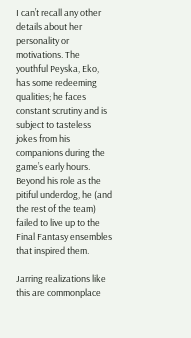I can’t recall any other details about her personality or motivations. The youthful Peyska, Eko, has some redeeming qualities; he faces constant scrutiny and is subject to tasteless jokes from his companions during the game’s early hours. Beyond his role as the pitiful underdog, he (and the rest of the team) failed to live up to the Final Fantasy ensembles that inspired them.

Jarring realizations like this are commonplace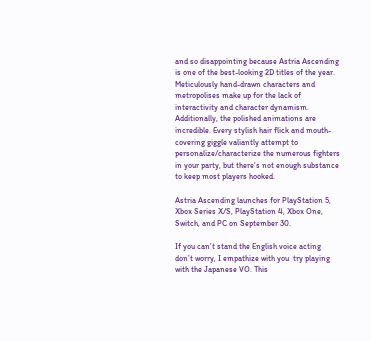and so disappointing because Astria Ascending is one of the best-looking 2D titles of the year. Meticulously hand-drawn characters and metropolises make up for the lack of interactivity and character dynamism. Additionally, the polished animations are incredible. Every stylish hair flick and mouth-covering giggle valiantly attempt to personalize/characterize the numerous fighters in your party, but there’s not enough substance to keep most players hooked.

Astria Ascending launches for PlayStation 5, Xbox Series X/S, PlayStation 4, Xbox One, Switch, and PC on September 30.

If you can’t stand the English voice acting  don’t worry, I empathize with you  try playing with the Japanese VO. This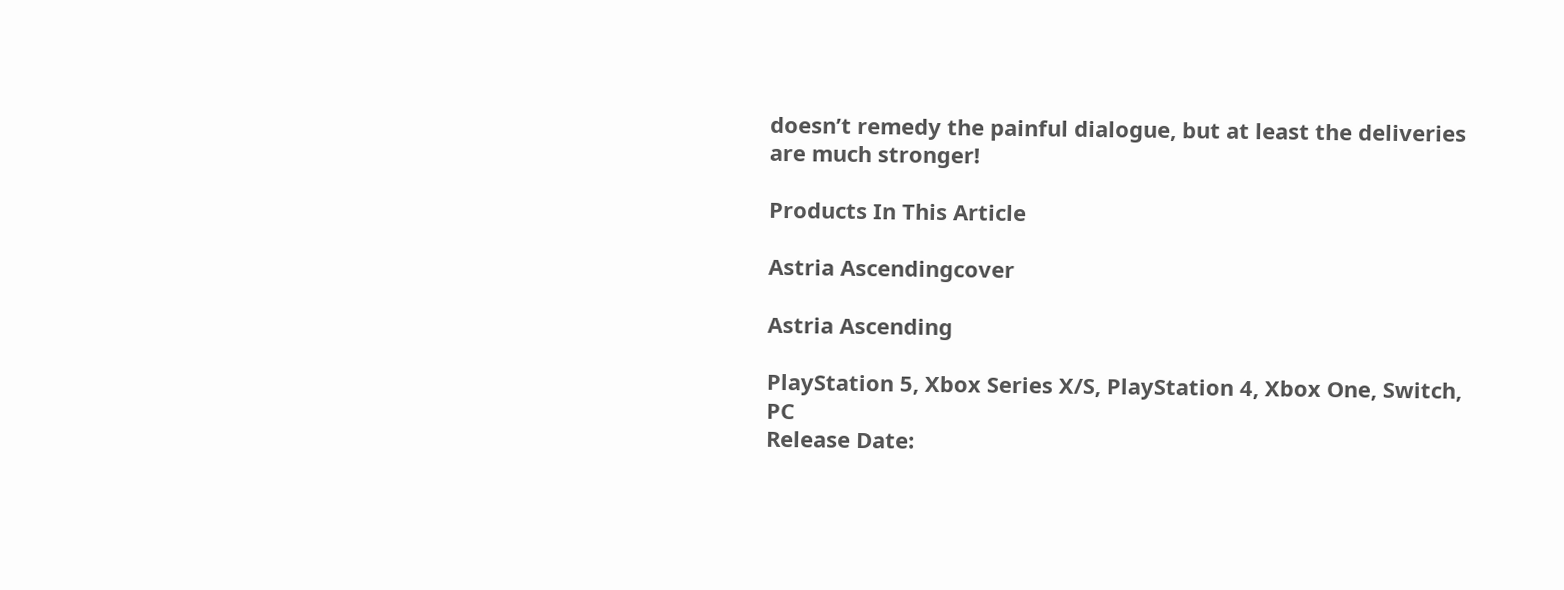doesn’t remedy the painful dialogue, but at least the deliveries are much stronger!

Products In This Article

Astria Ascendingcover

Astria Ascending

PlayStation 5, Xbox Series X/S, PlayStation 4, Xbox One, Switch, PC
Release Date: